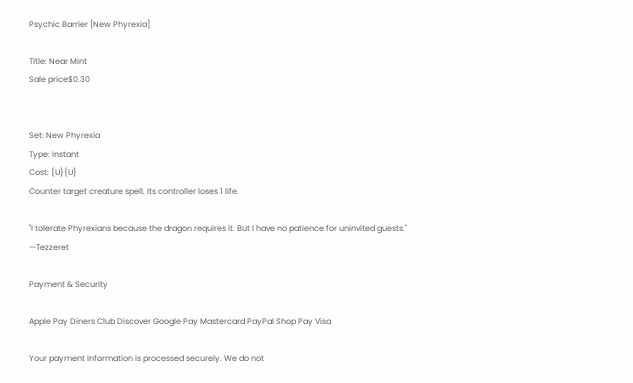Psychic Barrier [New Phyrexia]

Title: Near Mint
Sale price$0.30


Set: New Phyrexia
Type: Instant
Cost: {U}{U}
Counter target creature spell. Its controller loses 1 life.

"I tolerate Phyrexians because the dragon requires it. But I have no patience for uninvited guests." —Tezzeret

Payment & Security

Apple Pay Diners Club Discover Google Pay Mastercard PayPal Shop Pay Visa

Your payment information is processed securely. We do not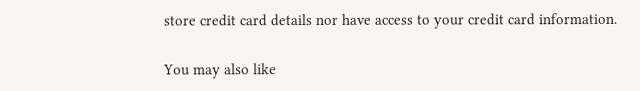store credit card details nor have access to your credit card information.

You may also like